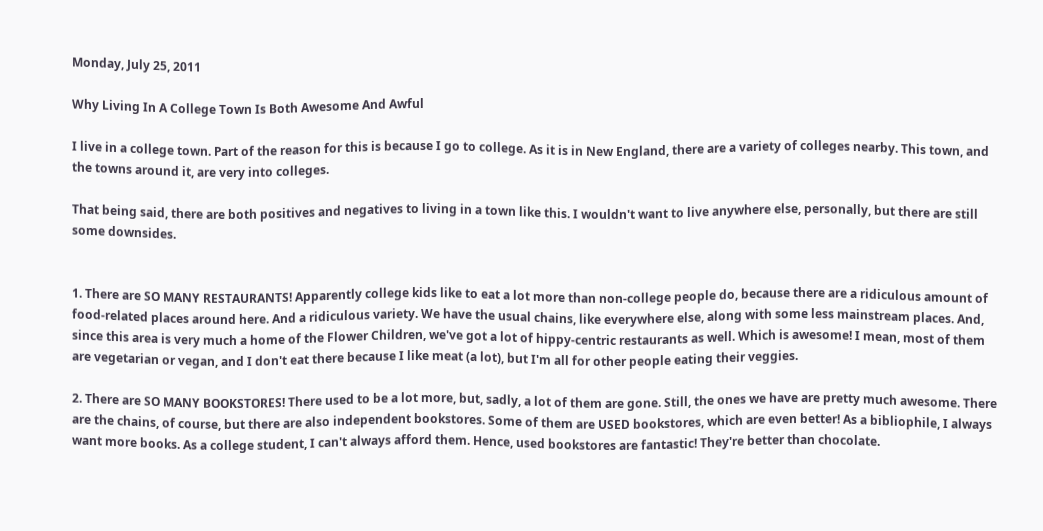Monday, July 25, 2011

Why Living In A College Town Is Both Awesome And Awful

I live in a college town. Part of the reason for this is because I go to college. As it is in New England, there are a variety of colleges nearby. This town, and the towns around it, are very into colleges.

That being said, there are both positives and negatives to living in a town like this. I wouldn't want to live anywhere else, personally, but there are still some downsides.


1. There are SO MANY RESTAURANTS! Apparently college kids like to eat a lot more than non-college people do, because there are a ridiculous amount of food-related places around here. And a ridiculous variety. We have the usual chains, like everywhere else, along with some less mainstream places. And, since this area is very much a home of the Flower Children, we've got a lot of hippy-centric restaurants as well. Which is awesome! I mean, most of them are vegetarian or vegan, and I don't eat there because I like meat (a lot), but I'm all for other people eating their veggies.

2. There are SO MANY BOOKSTORES! There used to be a lot more, but, sadly, a lot of them are gone. Still, the ones we have are pretty much awesome. There are the chains, of course, but there are also independent bookstores. Some of them are USED bookstores, which are even better! As a bibliophile, I always want more books. As a college student, I can't always afford them. Hence, used bookstores are fantastic! They're better than chocolate.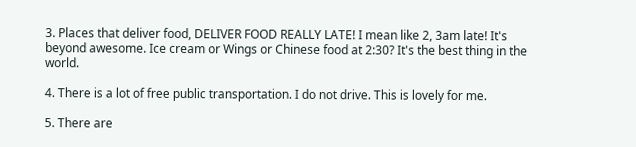3. Places that deliver food, DELIVER FOOD REALLY LATE! I mean like 2, 3am late! It's beyond awesome. Ice cream or Wings or Chinese food at 2:30? It's the best thing in the world.

4. There is a lot of free public transportation. I do not drive. This is lovely for me.

5. There are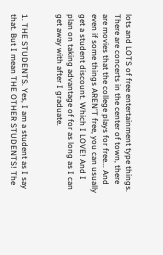lots and LOTS of free entertainment type things. There are concerts in the center of town, there are movies that the college plays for free... And even if some things AREN'T free, you can usually get a student discount. Which I LOVE! And I plan on taking advantage of for as long as I can get away with after I graduate.


1. THE STUDENTS. Yes, I am a student as I say that. But I mean THE OTHER STUDENTS! The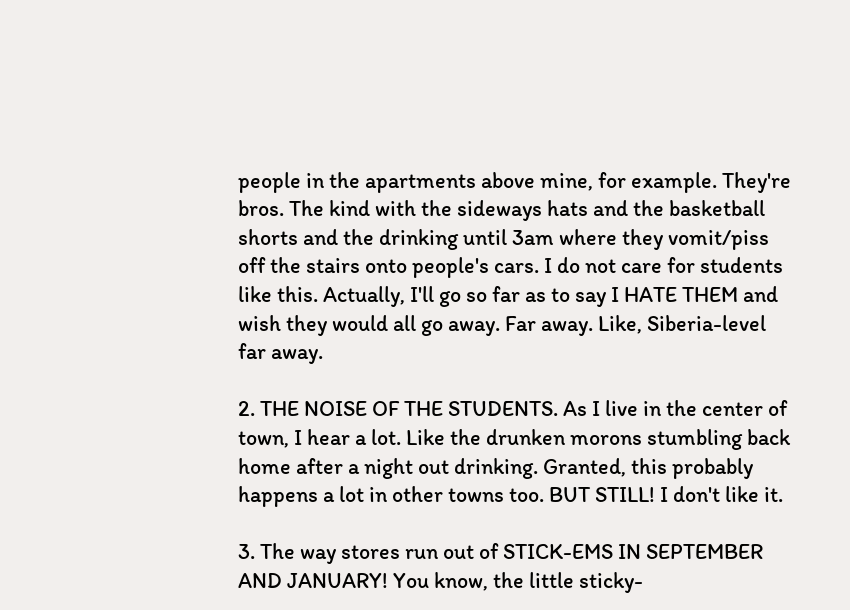people in the apartments above mine, for example. They're bros. The kind with the sideways hats and the basketball shorts and the drinking until 3am where they vomit/piss off the stairs onto people's cars. I do not care for students like this. Actually, I'll go so far as to say I HATE THEM and wish they would all go away. Far away. Like, Siberia-level far away.

2. THE NOISE OF THE STUDENTS. As I live in the center of town, I hear a lot. Like the drunken morons stumbling back home after a night out drinking. Granted, this probably happens a lot in other towns too. BUT STILL! I don't like it.

3. The way stores run out of STICK-EMS IN SEPTEMBER AND JANUARY! You know, the little sticky-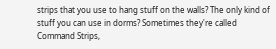strips that you use to hang stuff on the walls? The only kind of stuff you can use in dorms? Sometimes they're called Command Strips,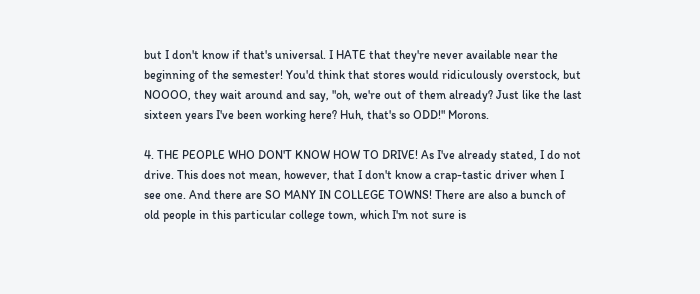but I don't know if that's universal. I HATE that they're never available near the beginning of the semester! You'd think that stores would ridiculously overstock, but NOOOO, they wait around and say, "oh, we're out of them already? Just like the last sixteen years I've been working here? Huh, that's so ODD!" Morons.

4. THE PEOPLE WHO DON'T KNOW HOW TO DRIVE! As I've already stated, I do not drive. This does not mean, however, that I don't know a crap-tastic driver when I see one. And there are SO MANY IN COLLEGE TOWNS! There are also a bunch of old people in this particular college town, which I'm not sure is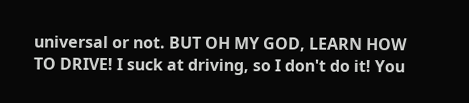universal or not. BUT OH MY GOD, LEARN HOW TO DRIVE! I suck at driving, so I don't do it! You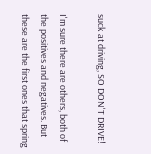suck at driving, SO DON'T DRIVE!

I'm sure there are others, both of the positives and negatives. But these are the first ones that spring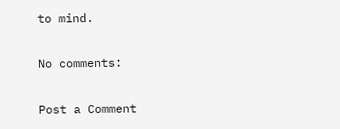to mind.

No comments:

Post a Comment